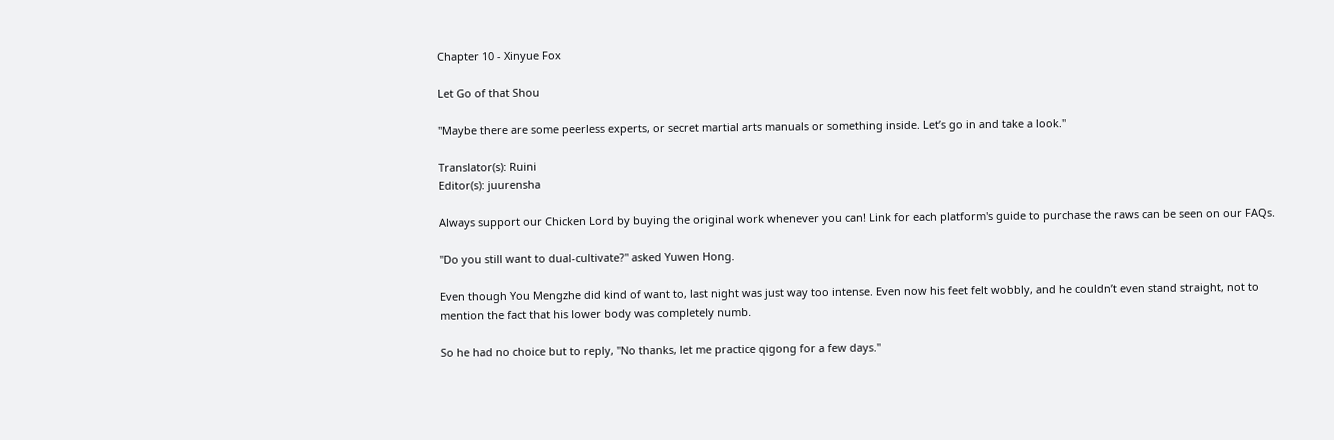Chapter 10 - Xinyue Fox

Let Go of that Shou

"Maybe there are some peerless experts, or secret martial arts manuals or something inside. Let’s go in and take a look."

Translator(s): Ruini
Editor(s): juurensha

Always support our Chicken Lord by buying the original work whenever you can! Link for each platform's guide to purchase the raws can be seen on our FAQs.

"Do you still want to dual-cultivate?" asked Yuwen Hong.

Even though You Mengzhe did kind of want to, last night was just way too intense. Even now his feet felt wobbly, and he couldn’t even stand straight, not to mention the fact that his lower body was completely numb.

So he had no choice but to reply, "No thanks, let me practice qigong for a few days."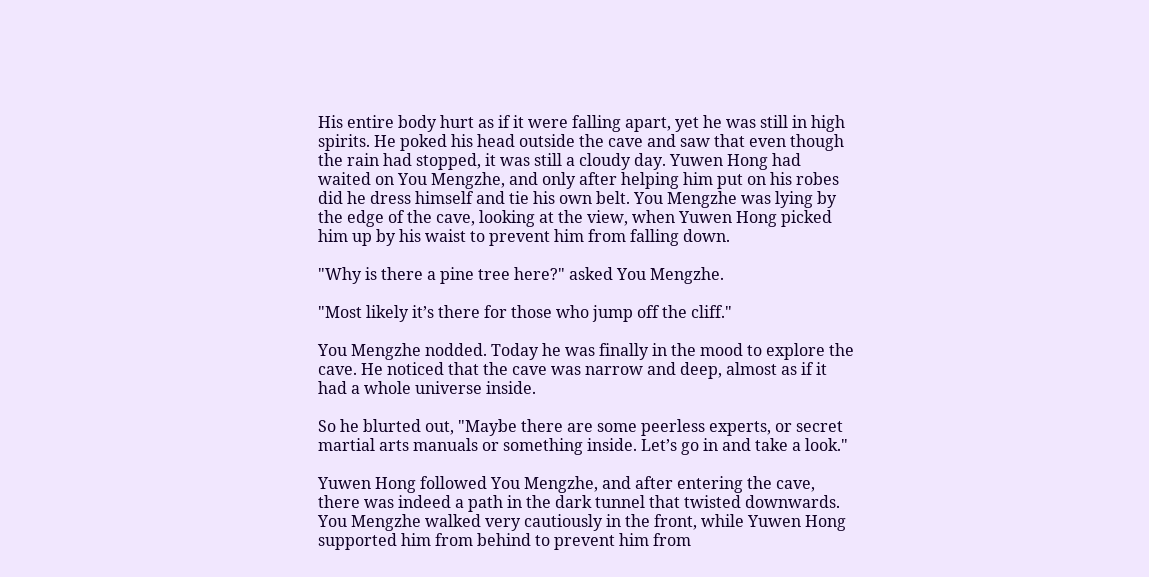His entire body hurt as if it were falling apart, yet he was still in high spirits. He poked his head outside the cave and saw that even though the rain had stopped, it was still a cloudy day. Yuwen Hong had waited on You Mengzhe, and only after helping him put on his robes did he dress himself and tie his own belt. You Mengzhe was lying by the edge of the cave, looking at the view, when Yuwen Hong picked him up by his waist to prevent him from falling down.

"Why is there a pine tree here?" asked You Mengzhe.

"Most likely it’s there for those who jump off the cliff."

You Mengzhe nodded. Today he was finally in the mood to explore the cave. He noticed that the cave was narrow and deep, almost as if it had a whole universe inside.

So he blurted out, "Maybe there are some peerless experts, or secret martial arts manuals or something inside. Let’s go in and take a look."

Yuwen Hong followed You Mengzhe, and after entering the cave, there was indeed a path in the dark tunnel that twisted downwards. You Mengzhe walked very cautiously in the front, while Yuwen Hong supported him from behind to prevent him from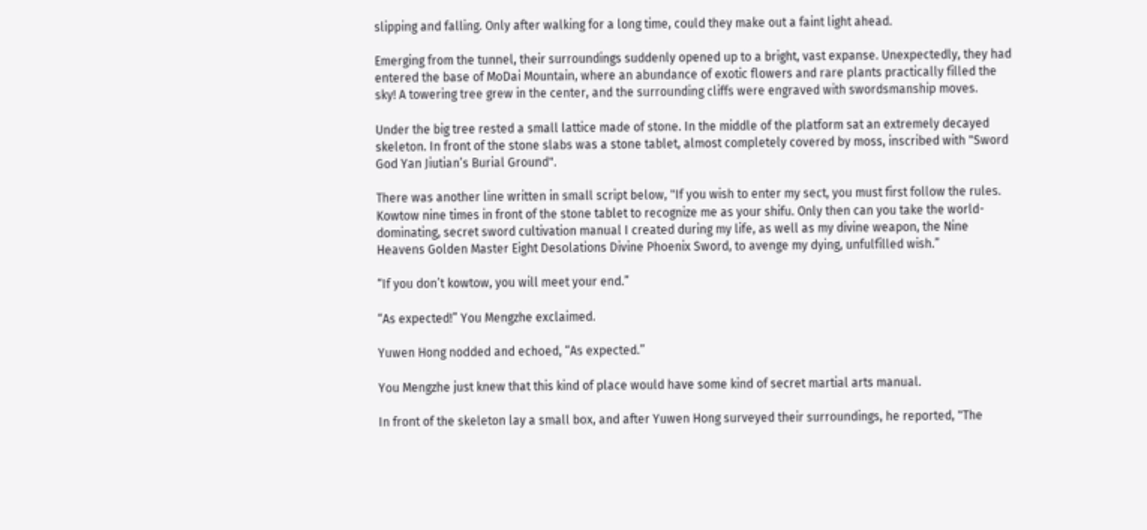slipping and falling. Only after walking for a long time, could they make out a faint light ahead.

Emerging from the tunnel, their surroundings suddenly opened up to a bright, vast expanse. Unexpectedly, they had entered the base of MoDai Mountain, where an abundance of exotic flowers and rare plants practically filled the sky! A towering tree grew in the center, and the surrounding cliffs were engraved with swordsmanship moves.

Under the big tree rested a small lattice made of stone. In the middle of the platform sat an extremely decayed skeleton. In front of the stone slabs was a stone tablet, almost completely covered by moss, inscribed with "Sword God Yan Jiutian’s Burial Ground".

There was another line written in small script below, "If you wish to enter my sect, you must first follow the rules. Kowtow nine times in front of the stone tablet to recognize me as your shifu. Only then can you take the world-dominating, secret sword cultivation manual I created during my life, as well as my divine weapon, the Nine Heavens Golden Master Eight Desolations Divine Phoenix Sword, to avenge my dying, unfulfilled wish.”

“If you don’t kowtow, you will meet your end.”

“As expected!” You Mengzhe exclaimed.

Yuwen Hong nodded and echoed, “As expected.”

You Mengzhe just knew that this kind of place would have some kind of secret martial arts manual.

In front of the skeleton lay a small box, and after Yuwen Hong surveyed their surroundings, he reported, "The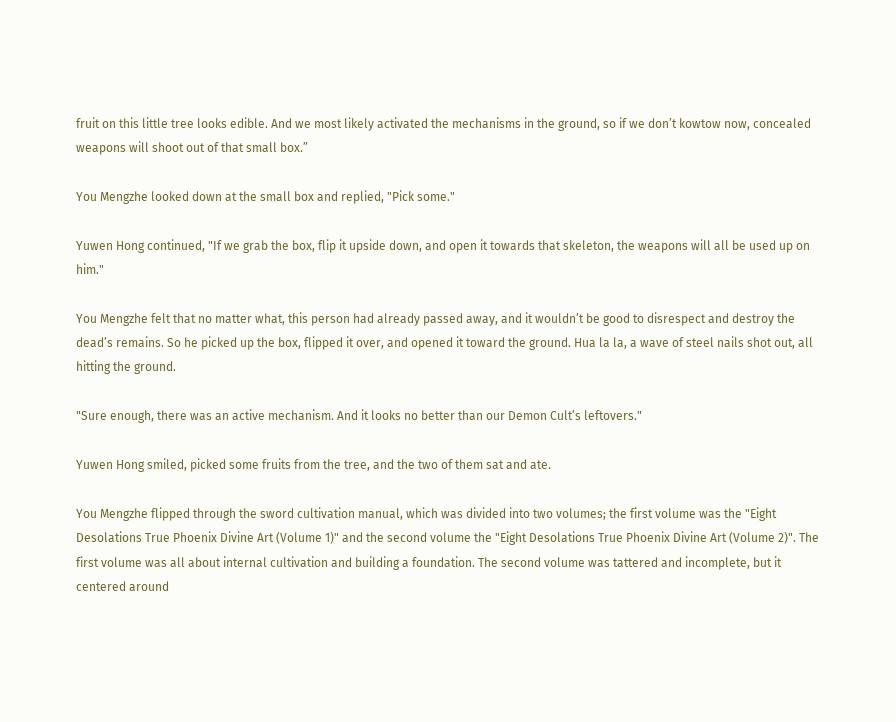fruit on this little tree looks edible. And we most likely activated the mechanisms in the ground, so if we don’t kowtow now, concealed weapons will shoot out of that small box.”

You Mengzhe looked down at the small box and replied, "Pick some."

Yuwen Hong continued, "If we grab the box, flip it upside down, and open it towards that skeleton, the weapons will all be used up on him."

You Mengzhe felt that no matter what, this person had already passed away, and it wouldn’t be good to disrespect and destroy the dead’s remains. So he picked up the box, flipped it over, and opened it toward the ground. Hua la la, a wave of steel nails shot out, all hitting the ground.

"Sure enough, there was an active mechanism. And it looks no better than our Demon Cult’s leftovers."

Yuwen Hong smiled, picked some fruits from the tree, and the two of them sat and ate.

You Mengzhe flipped through the sword cultivation manual, which was divided into two volumes; the first volume was the "Eight Desolations True Phoenix Divine Art (Volume 1)" and the second volume the "Eight Desolations True Phoenix Divine Art (Volume 2)". The first volume was all about internal cultivation and building a foundation. The second volume was tattered and incomplete, but it centered around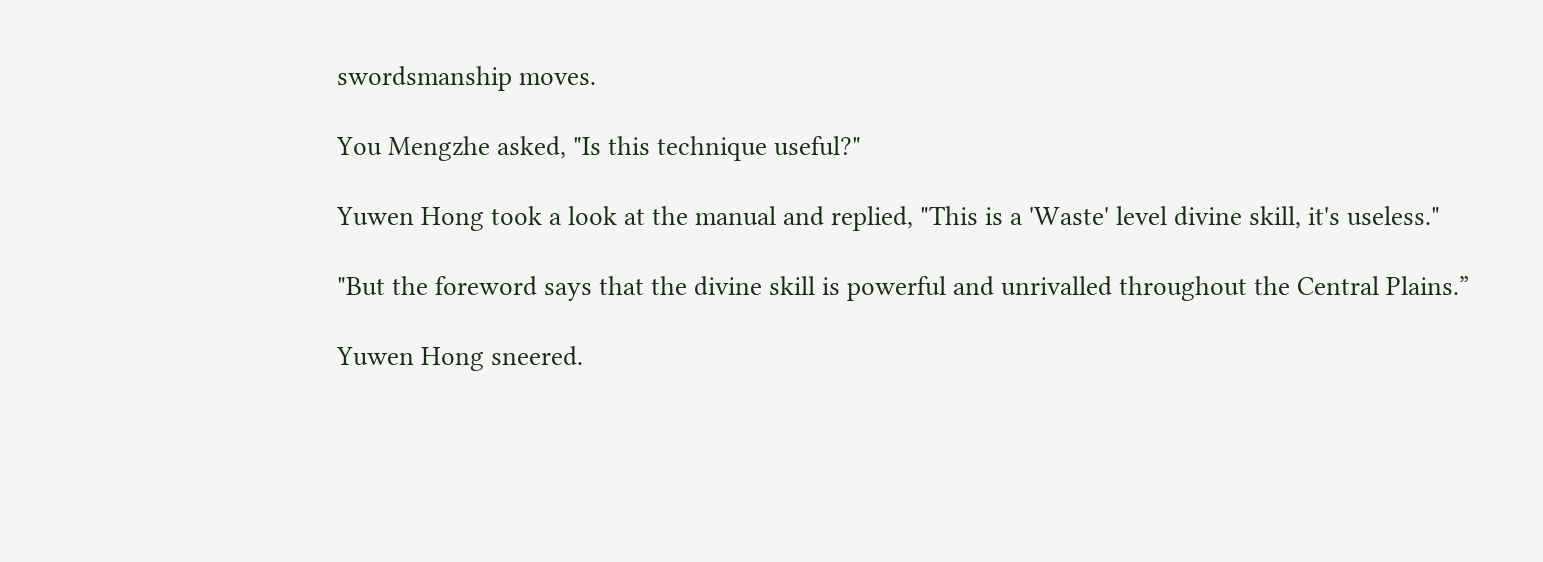swordsmanship moves.

You Mengzhe asked, "Is this technique useful?"

Yuwen Hong took a look at the manual and replied, "This is a 'Waste' level divine skill, it's useless."

"But the foreword says that the divine skill is powerful and unrivalled throughout the Central Plains.”

Yuwen Hong sneered.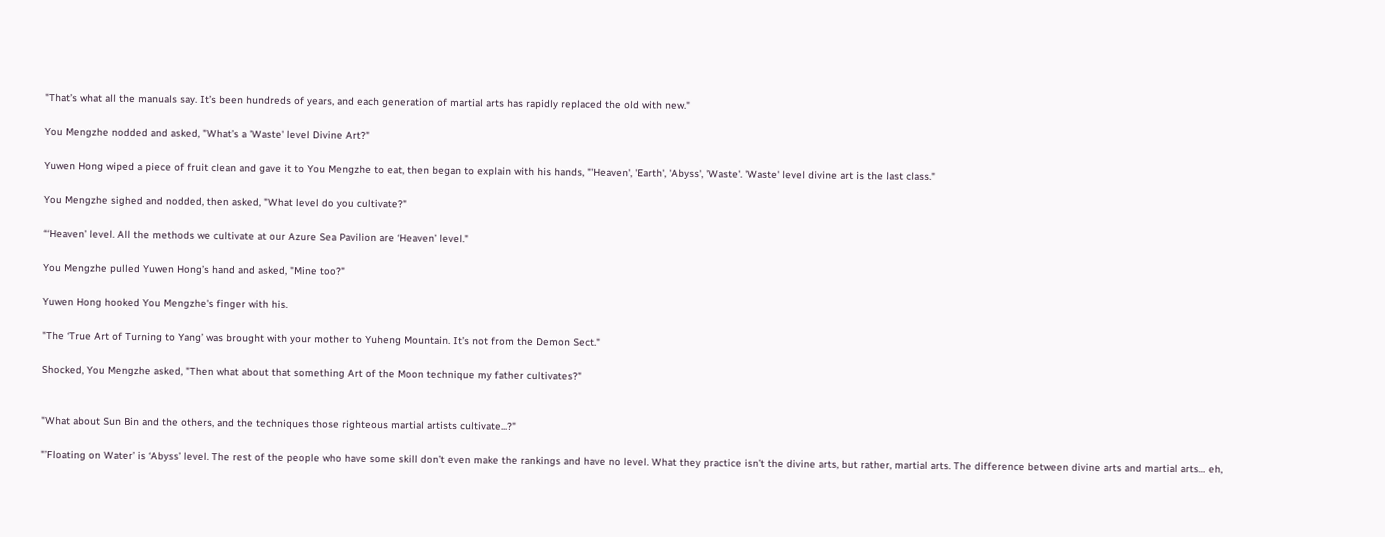"That’s what all the manuals say. It’s been hundreds of years, and each generation of martial arts has rapidly replaced the old with new."

You Mengzhe nodded and asked, "What’s a 'Waste' level Divine Art?"

Yuwen Hong wiped a piece of fruit clean and gave it to You Mengzhe to eat, then began to explain with his hands, "'Heaven', 'Earth', 'Abyss', 'Waste'. 'Waste' level divine art is the last class."

You Mengzhe sighed and nodded, then asked, "What level do you cultivate?"

“‘Heaven’ level. All the methods we cultivate at our Azure Sea Pavilion are ‘Heaven’ level."

You Mengzhe pulled Yuwen Hong’s hand and asked, "Mine too?"

Yuwen Hong hooked You Mengzhe's finger with his.

"The ‘True Art of Turning to Yang’ was brought with your mother to Yuheng Mountain. It’s not from the Demon Sect."

Shocked, You Mengzhe asked, "Then what about that something Art of the Moon technique my father cultivates?"


"What about Sun Bin and the others, and the techniques those righteous martial artists cultivate...?"

"’Floating on Water’ is ‘Abyss’ level. The rest of the people who have some skill don’t even make the rankings and have no level. What they practice isn’t the divine arts, but rather, martial arts. The difference between divine arts and martial arts… eh,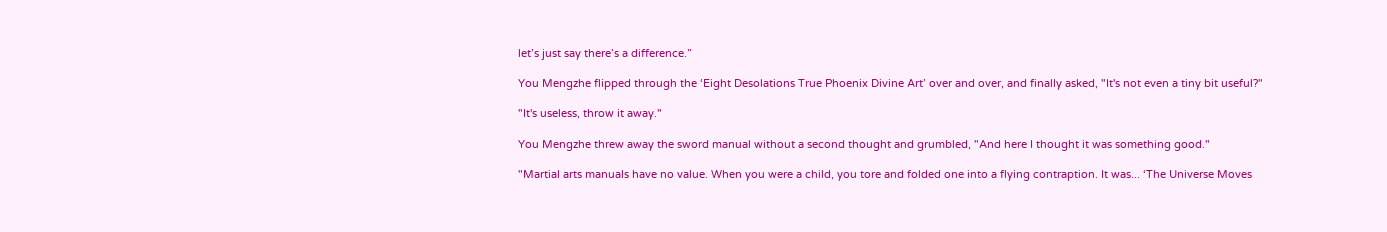let’s just say there’s a difference.”

You Mengzhe flipped through the ‘Eight Desolations True Phoenix Divine Art’ over and over, and finally asked, "It's not even a tiny bit useful?"

"It's useless, throw it away."

You Mengzhe threw away the sword manual without a second thought and grumbled, "And here I thought it was something good."

"Martial arts manuals have no value. When you were a child, you tore and folded one into a flying contraption. It was... ‘The Universe Moves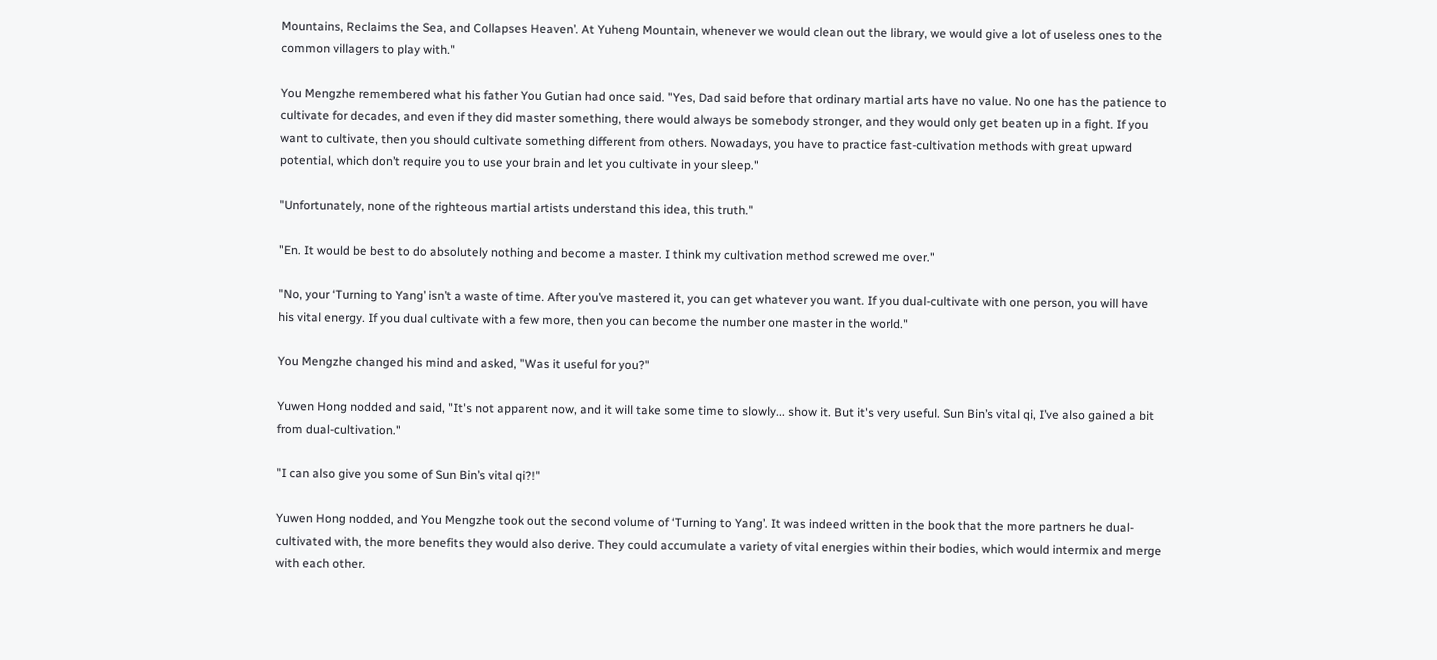Mountains, Reclaims the Sea, and Collapses Heaven’. At Yuheng Mountain, whenever we would clean out the library, we would give a lot of useless ones to the common villagers to play with."

You Mengzhe remembered what his father You Gutian had once said. "Yes, Dad said before that ordinary martial arts have no value. No one has the patience to cultivate for decades, and even if they did master something, there would always be somebody stronger, and they would only get beaten up in a fight. If you want to cultivate, then you should cultivate something different from others. Nowadays, you have to practice fast-cultivation methods with great upward potential, which don’t require you to use your brain and let you cultivate in your sleep."

"Unfortunately, none of the righteous martial artists understand this idea, this truth."

"En. It would be best to do absolutely nothing and become a master. I think my cultivation method screwed me over."

"No, your ‘Turning to Yang’ isn’t a waste of time. After you’ve mastered it, you can get whatever you want. If you dual-cultivate with one person, you will have his vital energy. If you dual cultivate with a few more, then you can become the number one master in the world."

You Mengzhe changed his mind and asked, "Was it useful for you?"

Yuwen Hong nodded and said, "It's not apparent now, and it will take some time to slowly... show it. But it's very useful. Sun Bin’s vital qi, I’ve also gained a bit from dual-cultivation."

"I can also give you some of Sun Bin’s vital qi?!"

Yuwen Hong nodded, and You Mengzhe took out the second volume of ‘Turning to Yang’. It was indeed written in the book that the more partners he dual-cultivated with, the more benefits they would also derive. They could accumulate a variety of vital energies within their bodies, which would intermix and merge with each other.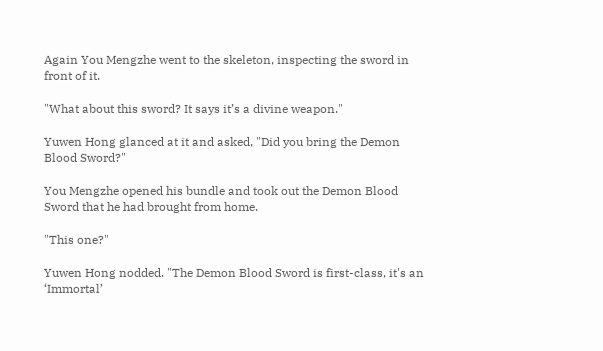Again You Mengzhe went to the skeleton, inspecting the sword in front of it.

"What about this sword? It says it’s a divine weapon."

Yuwen Hong glanced at it and asked, "Did you bring the Demon Blood Sword?"

You Mengzhe opened his bundle and took out the Demon Blood Sword that he had brought from home.

"This one?"

Yuwen Hong nodded. "The Demon Blood Sword is first-class, it's an ‘Immortal’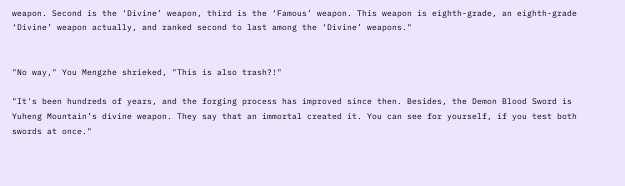weapon. Second is the ‘Divine’ weapon, third is the ‘Famous’ weapon. This weapon is eighth-grade, an eighth-grade ‘Divine’ weapon actually, and ranked second to last among the ‘Divine’ weapons."


"No way," You Mengzhe shrieked, "This is also trash?!"

"It's been hundreds of years, and the forging process has improved since then. Besides, the Demon Blood Sword is Yuheng Mountain’s divine weapon. They say that an immortal created it. You can see for yourself, if you test both swords at once."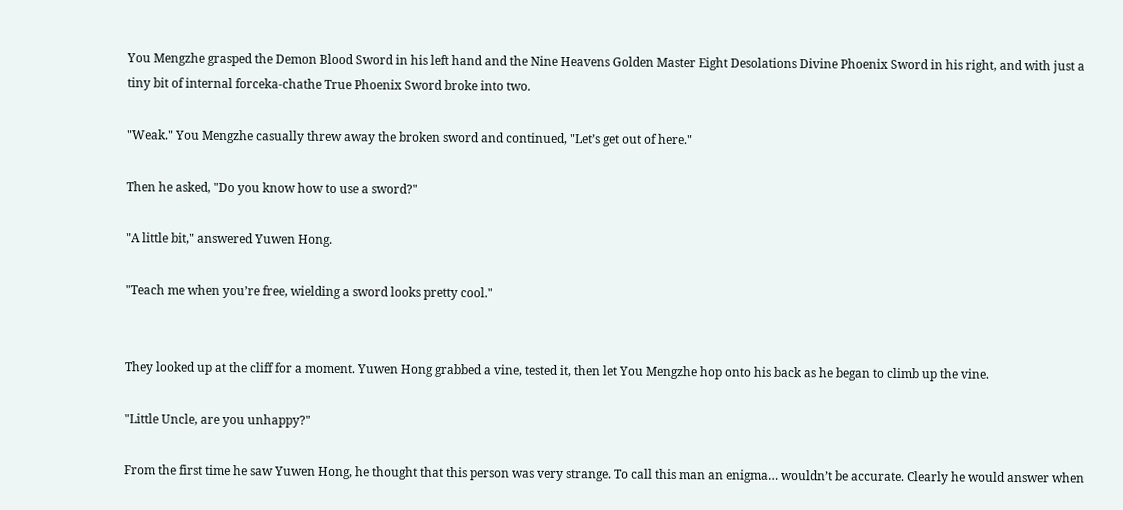You Mengzhe grasped the Demon Blood Sword in his left hand and the Nine Heavens Golden Master Eight Desolations Divine Phoenix Sword in his right, and with just a tiny bit of internal forceka-chathe True Phoenix Sword broke into two.

"Weak." You Mengzhe casually threw away the broken sword and continued, "Let’s get out of here."

Then he asked, "Do you know how to use a sword?"

"A little bit," answered Yuwen Hong.

"Teach me when you’re free, wielding a sword looks pretty cool."


They looked up at the cliff for a moment. Yuwen Hong grabbed a vine, tested it, then let You Mengzhe hop onto his back as he began to climb up the vine.

"Little Uncle, are you unhappy?"

From the first time he saw Yuwen Hong, he thought that this person was very strange. To call this man an enigma… wouldn’t be accurate. Clearly he would answer when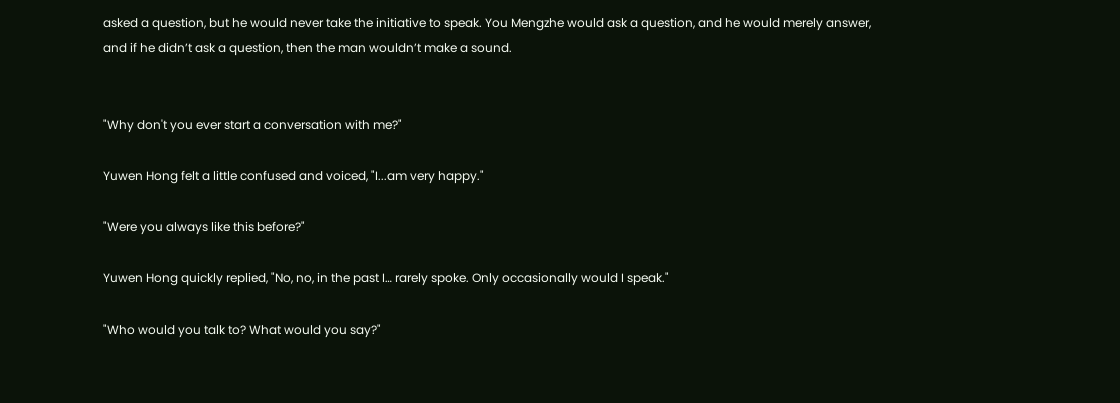asked a question, but he would never take the initiative to speak. You Mengzhe would ask a question, and he would merely answer, and if he didn’t ask a question, then the man wouldn’t make a sound.


"Why don't you ever start a conversation with me?"

Yuwen Hong felt a little confused and voiced, "I...am very happy."

"Were you always like this before?"

Yuwen Hong quickly replied, "No, no, in the past I… rarely spoke. Only occasionally would I speak."

"Who would you talk to? What would you say?"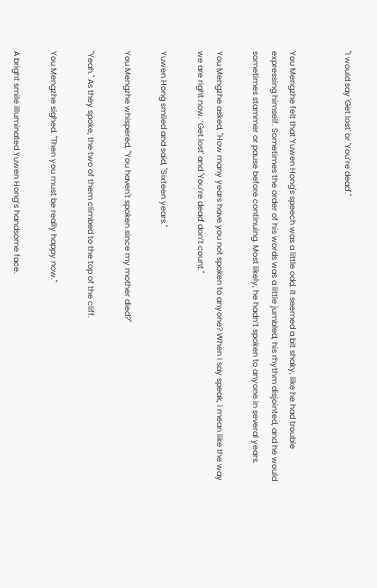"I would say 'Get lost' or 'You’re dead'."


You Mengzhe felt that Yuwen Hong's speech was a little odd. It seemed a bit shaky, like he had trouble expressing himself. Sometimes the order of his words was a little jumbled, his rhythm disjointed, and he would sometimes stammer or pause before continuing. Most likely, he hadn’t spoken to anyone in several years.

You Mengzhe asked, "How many years have you not spoken to anyone? When I say speak, I mean like the way we are right now. ‘Get lost' and 'You’re dead' don’t count."

Yuwen Hong smiled and said, "Sixteen years."

You Mengzhe whispered, "You haven't spoken since my mother died?"

"Yeah." As they spoke, the two of them climbed to the top of the cliff.

You Mengzhe sighed. "Then you must be really happy now."

A bright smile illuminated Yuwen Hong’s handsome face.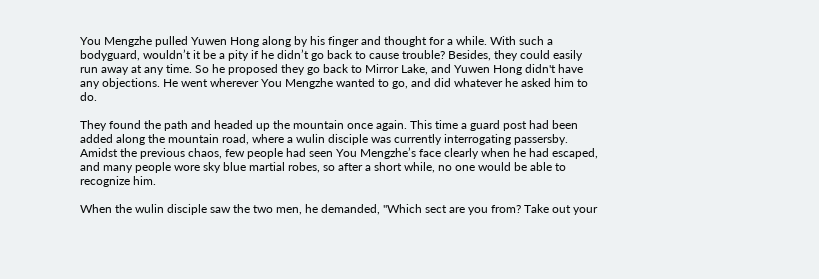You Mengzhe pulled Yuwen Hong along by his finger and thought for a while. With such a bodyguard, wouldn’t it be a pity if he didn’t go back to cause trouble? Besides, they could easily run away at any time. So he proposed they go back to Mirror Lake, and Yuwen Hong didn't have any objections. He went wherever You Mengzhe wanted to go, and did whatever he asked him to do.

They found the path and headed up the mountain once again. This time a guard post had been added along the mountain road, where a wulin disciple was currently interrogating passersby. Amidst the previous chaos, few people had seen You Mengzhe’s face clearly when he had escaped, and many people wore sky blue martial robes, so after a short while, no one would be able to recognize him.

When the wulin disciple saw the two men, he demanded, "Which sect are you from? Take out your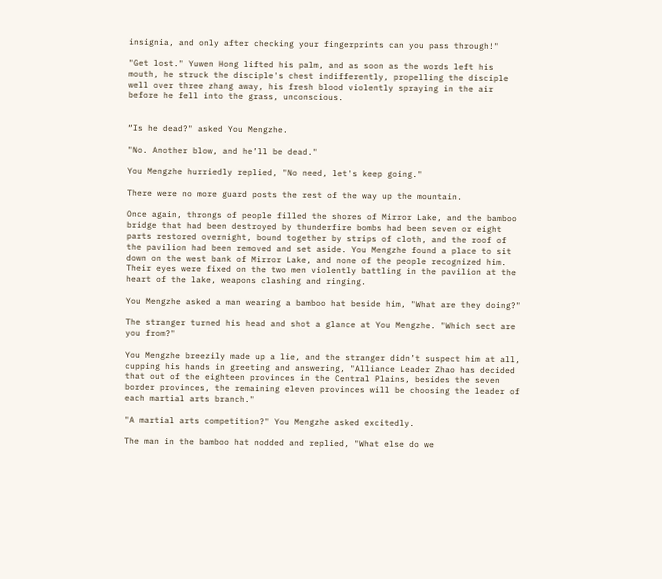insignia, and only after checking your fingerprints can you pass through!"

"Get lost." Yuwen Hong lifted his palm, and as soon as the words left his mouth, he struck the disciple's chest indifferently, propelling the disciple well over three zhang away, his fresh blood violently spraying in the air before he fell into the grass, unconscious.


“Is he dead?" asked You Mengzhe.

"No. Another blow, and he’ll be dead."

You Mengzhe hurriedly replied, "No need, let's keep going."

There were no more guard posts the rest of the way up the mountain.

Once again, throngs of people filled the shores of Mirror Lake, and the bamboo bridge that had been destroyed by thunderfire bombs had been seven or eight parts restored overnight, bound together by strips of cloth, and the roof of the pavilion had been removed and set aside. You Mengzhe found a place to sit down on the west bank of Mirror Lake, and none of the people recognized him. Their eyes were fixed on the two men violently battling in the pavilion at the heart of the lake, weapons clashing and ringing.

You Mengzhe asked a man wearing a bamboo hat beside him, "What are they doing?"

The stranger turned his head and shot a glance at You Mengzhe. "Which sect are you from?"

You Mengzhe breezily made up a lie, and the stranger didn’t suspect him at all, cupping his hands in greeting and answering, "Alliance Leader Zhao has decided that out of the eighteen provinces in the Central Plains, besides the seven border provinces, the remaining eleven provinces will be choosing the leader of each martial arts branch."

"A martial arts competition?" You Mengzhe asked excitedly.

The man in the bamboo hat nodded and replied, "What else do we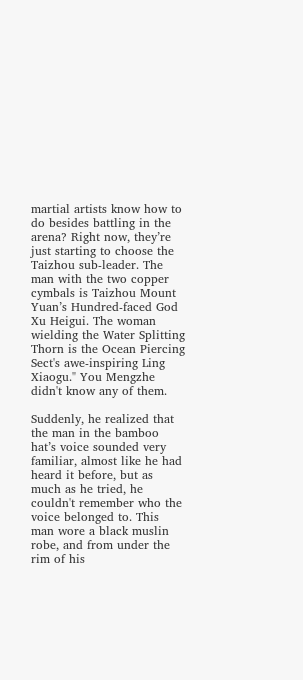martial artists know how to do besides battling in the arena? Right now, they’re just starting to choose the Taizhou sub-leader. The man with the two copper cymbals is Taizhou Mount Yuan’s Hundred-faced God Xu Heigui. The woman wielding the Water Splitting Thorn is the Ocean Piercing Sect's awe-inspiring Ling Xiaogu." You Mengzhe didn't know any of them.

Suddenly, he realized that the man in the bamboo hat’s voice sounded very familiar, almost like he had heard it before, but as much as he tried, he couldn't remember who the voice belonged to. This man wore a black muslin robe, and from under the rim of his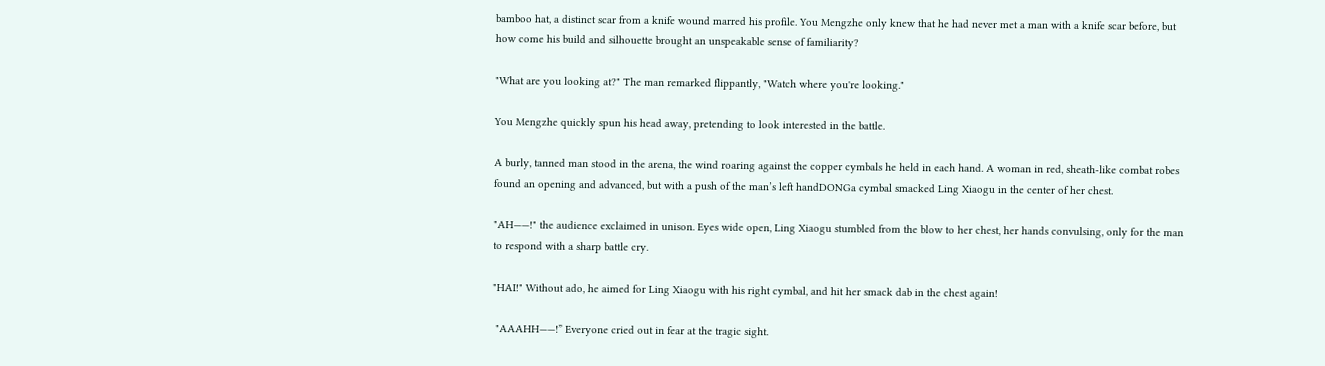bamboo hat, a distinct scar from a knife wound marred his profile. You Mengzhe only knew that he had never met a man with a knife scar before, but how come his build and silhouette brought an unspeakable sense of familiarity?

"What are you looking at?" The man remarked flippantly, "Watch where you're looking."

You Mengzhe quickly spun his head away, pretending to look interested in the battle.

A burly, tanned man stood in the arena, the wind roaring against the copper cymbals he held in each hand. A woman in red, sheath-like combat robes found an opening and advanced, but with a push of the man’s left handDONGa cymbal smacked Ling Xiaogu in the center of her chest.

"AH——!" the audience exclaimed in unison. Eyes wide open, Ling Xiaogu stumbled from the blow to her chest, her hands convulsing, only for the man to respond with a sharp battle cry.

"HAI!" Without ado, he aimed for Ling Xiaogu with his right cymbal, and hit her smack dab in the chest again!

 "AAAHH——!” Everyone cried out in fear at the tragic sight.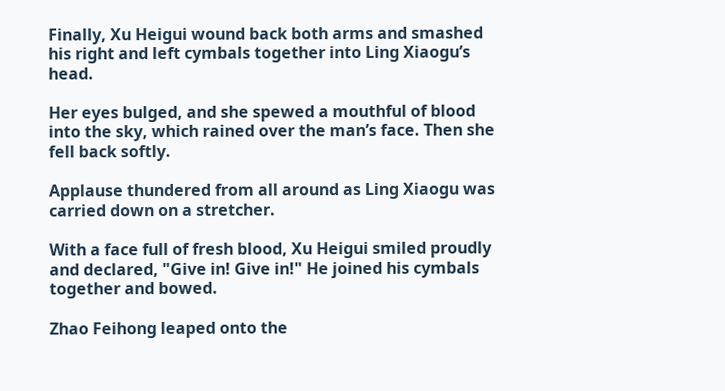Finally, Xu Heigui wound back both arms and smashed his right and left cymbals together into Ling Xiaogu’s head.

Her eyes bulged, and she spewed a mouthful of blood into the sky, which rained over the man’s face. Then she fell back softly.

Applause thundered from all around as Ling Xiaogu was carried down on a stretcher.

With a face full of fresh blood, Xu Heigui smiled proudly and declared, "Give in! Give in!" He joined his cymbals together and bowed.

Zhao Feihong leaped onto the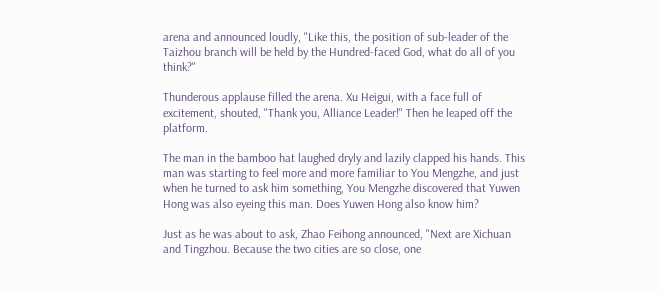arena and announced loudly, "Like this, the position of sub-leader of the Taizhou branch will be held by the Hundred-faced God, what do all of you think?"

Thunderous applause filled the arena. Xu Heigui, with a face full of excitement, shouted, "Thank you, Alliance Leader!" Then he leaped off the platform.

The man in the bamboo hat laughed dryly and lazily clapped his hands. This man was starting to feel more and more familiar to You Mengzhe, and just when he turned to ask him something, You Mengzhe discovered that Yuwen Hong was also eyeing this man. Does Yuwen Hong also know him?

Just as he was about to ask, Zhao Feihong announced, "Next are Xichuan and Tingzhou. Because the two cities are so close, one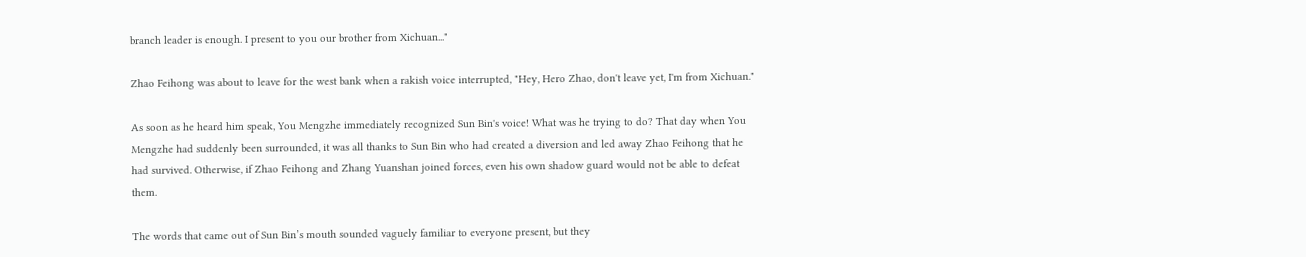branch leader is enough. I present to you our brother from Xichuan..."

Zhao Feihong was about to leave for the west bank when a rakish voice interrupted, "Hey, Hero Zhao, don't leave yet, I'm from Xichuan."

As soon as he heard him speak, You Mengzhe immediately recognized Sun Bin's voice! What was he trying to do? That day when You Mengzhe had suddenly been surrounded, it was all thanks to Sun Bin who had created a diversion and led away Zhao Feihong that he had survived. Otherwise, if Zhao Feihong and Zhang Yuanshan joined forces, even his own shadow guard would not be able to defeat them.

The words that came out of Sun Bin’s mouth sounded vaguely familiar to everyone present, but they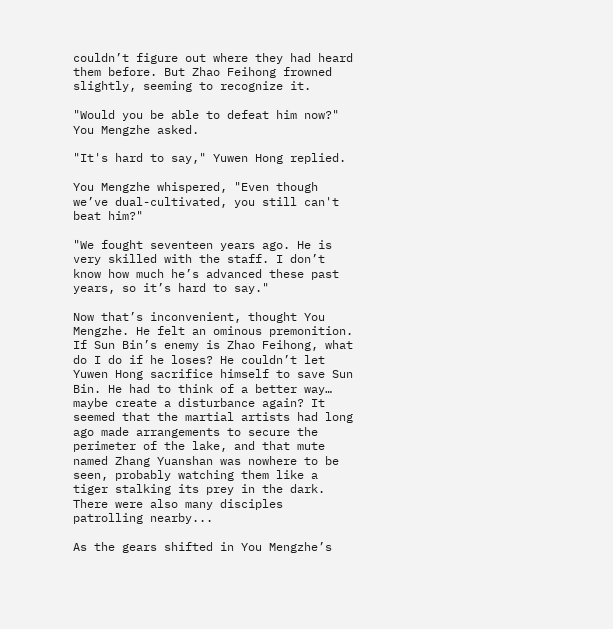couldn’t figure out where they had heard them before. But Zhao Feihong frowned slightly, seeming to recognize it.

"Would you be able to defeat him now?" You Mengzhe asked.

"It's hard to say," Yuwen Hong replied.

You Mengzhe whispered, "Even though we’ve dual-cultivated, you still can't beat him?"

"We fought seventeen years ago. He is very skilled with the staff. I don’t know how much he’s advanced these past years, so it’s hard to say."

Now that’s inconvenient, thought You Mengzhe. He felt an ominous premonition. If Sun Bin’s enemy is Zhao Feihong, what do I do if he loses? He couldn’t let Yuwen Hong sacrifice himself to save Sun Bin. He had to think of a better way… maybe create a disturbance again? It seemed that the martial artists had long ago made arrangements to secure the perimeter of the lake, and that mute named Zhang Yuanshan was nowhere to be seen, probably watching them like a tiger stalking its prey in the dark. There were also many disciples patrolling nearby...

As the gears shifted in You Mengzhe’s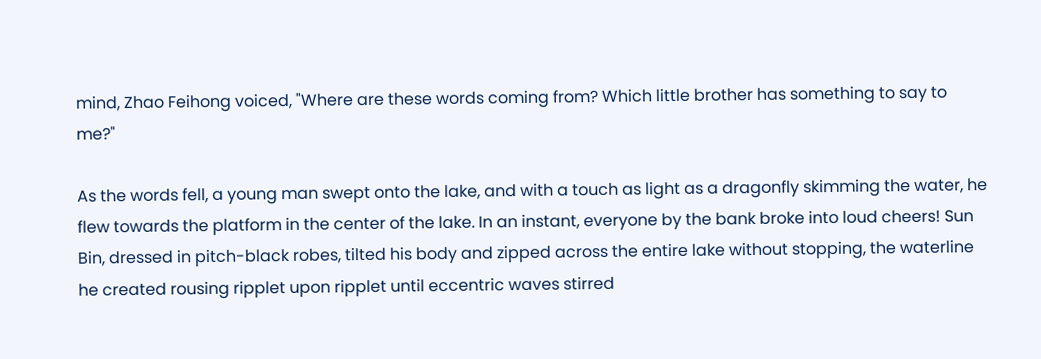mind, Zhao Feihong voiced, "Where are these words coming from? Which little brother has something to say to me?"

As the words fell, a young man swept onto the lake, and with a touch as light as a dragonfly skimming the water, he flew towards the platform in the center of the lake. In an instant, everyone by the bank broke into loud cheers! Sun Bin, dressed in pitch-black robes, tilted his body and zipped across the entire lake without stopping, the waterline he created rousing ripplet upon ripplet until eccentric waves stirred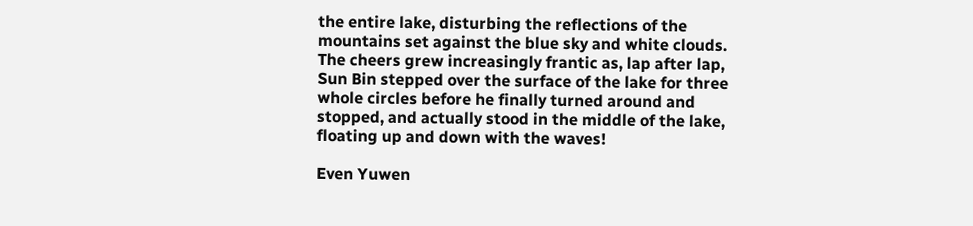the entire lake, disturbing the reflections of the mountains set against the blue sky and white clouds. The cheers grew increasingly frantic as, lap after lap, Sun Bin stepped over the surface of the lake for three whole circles before he finally turned around and stopped, and actually stood in the middle of the lake, floating up and down with the waves!

Even Yuwen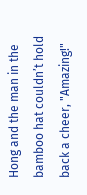Hong and the man in the bamboo hat couldn’t hold back a cheer, "Amazing!"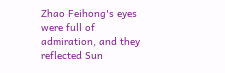Zhao Feihong's eyes were full of admiration, and they reflected Sun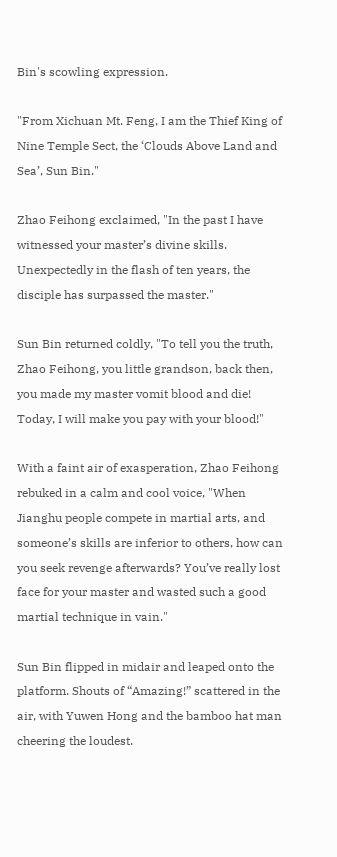Bin's scowling expression.

"From Xichuan Mt. Feng, I am the Thief King of Nine Temple Sect, the ‘Clouds Above Land and Sea’, Sun Bin."

Zhao Feihong exclaimed, "In the past I have witnessed your master’s divine skills. Unexpectedly in the flash of ten years, the disciple has surpassed the master."

Sun Bin returned coldly, "To tell you the truth, Zhao Feihong, you little grandson, back then, you made my master vomit blood and die! Today, I will make you pay with your blood!"

With a faint air of exasperation, Zhao Feihong rebuked in a calm and cool voice, "When Jianghu people compete in martial arts, and someone’s skills are inferior to others, how can you seek revenge afterwards? You’ve really lost face for your master and wasted such a good martial technique in vain."

Sun Bin flipped in midair and leaped onto the platform. Shouts of “Amazing!” scattered in the air, with Yuwen Hong and the bamboo hat man cheering the loudest.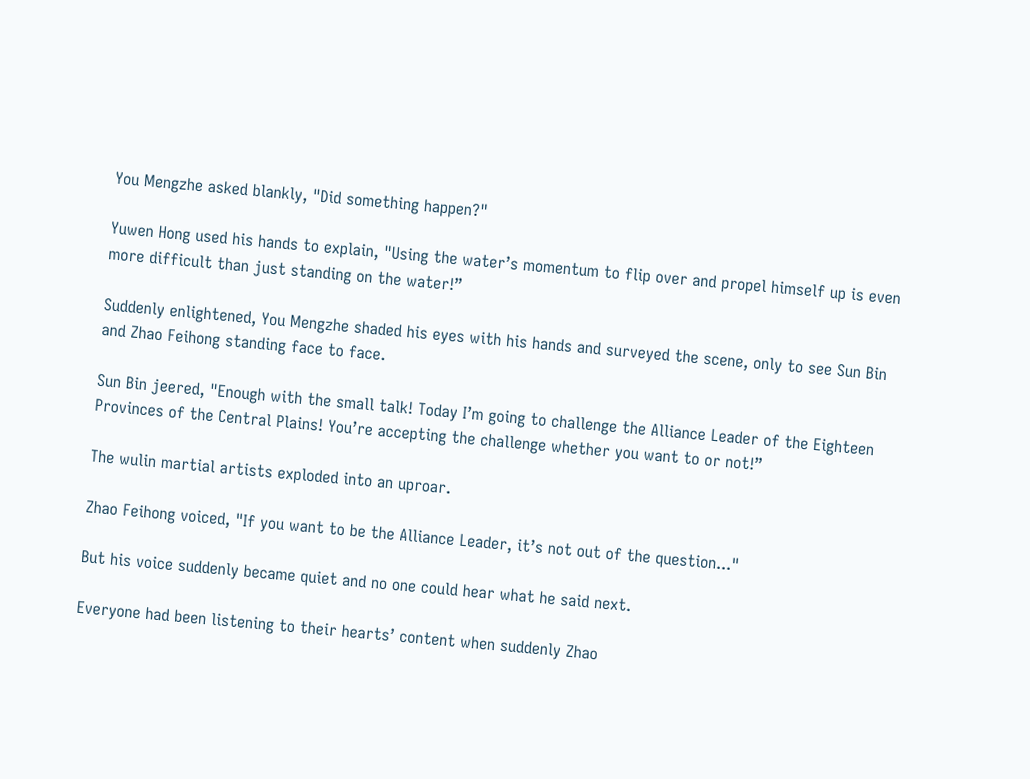You Mengzhe asked blankly, "Did something happen?"

Yuwen Hong used his hands to explain, "Using the water’s momentum to flip over and propel himself up is even more difficult than just standing on the water!”

Suddenly enlightened, You Mengzhe shaded his eyes with his hands and surveyed the scene, only to see Sun Bin and Zhao Feihong standing face to face.

Sun Bin jeered, "Enough with the small talk! Today I’m going to challenge the Alliance Leader of the Eighteen Provinces of the Central Plains! You’re accepting the challenge whether you want to or not!”

The wulin martial artists exploded into an uproar.

Zhao Feihong voiced, "If you want to be the Alliance Leader, it’s not out of the question..."

But his voice suddenly became quiet and no one could hear what he said next.

Everyone had been listening to their hearts’ content when suddenly Zhao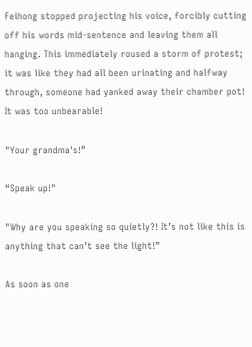Feihong stopped projecting his voice, forcibly cutting off his words mid-sentence and leaving them all hanging. This immediately roused a storm of protest; it was like they had all been urinating and halfway through, someone had yanked away their chamber pot! It was too unbearable!

"Your grandma's!”

“Speak up!"

"Why are you speaking so quietly?! It’s not like this is anything that can’t see the light!”

As soon as one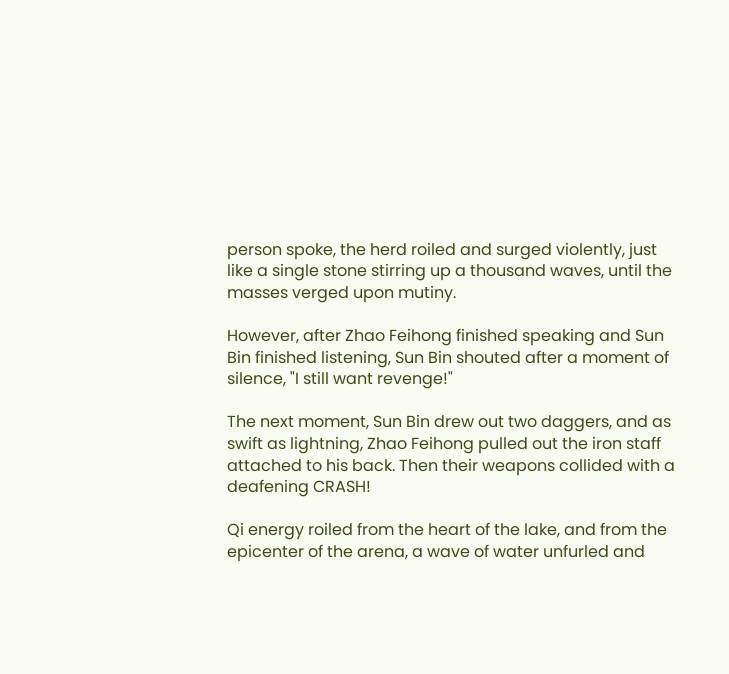person spoke, the herd roiled and surged violently, just like a single stone stirring up a thousand waves, until the masses verged upon mutiny.

However, after Zhao Feihong finished speaking and Sun Bin finished listening, Sun Bin shouted after a moment of silence, "I still want revenge!"

The next moment, Sun Bin drew out two daggers, and as swift as lightning, Zhao Feihong pulled out the iron staff attached to his back. Then their weapons collided with a deafening CRASH!

Qi energy roiled from the heart of the lake, and from the epicenter of the arena, a wave of water unfurled and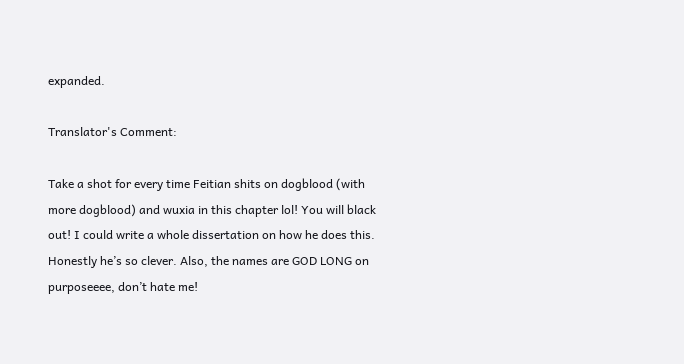expanded.

Translator's Comment:

Take a shot for every time Feitian shits on dogblood (with more dogblood) and wuxia in this chapter lol! You will black out! I could write a whole dissertation on how he does this. Honestly he’s so clever. Also, the names are GOD LONG on purposeeee, don’t hate me!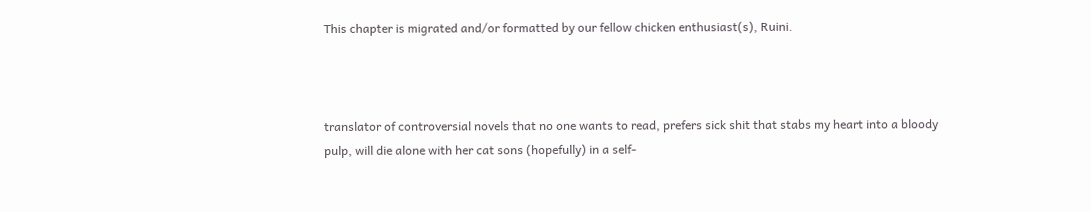This chapter is migrated and/or formatted by our fellow chicken enthusiast(s), Ruini.



translator of controversial novels that no one wants to read, prefers sick shit that stabs my heart into a bloody pulp, will die alone with her cat sons (hopefully) in a self-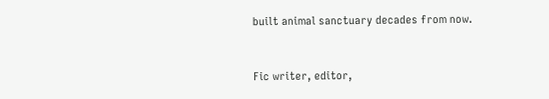built animal sanctuary decades from now.


Fic writer, editor,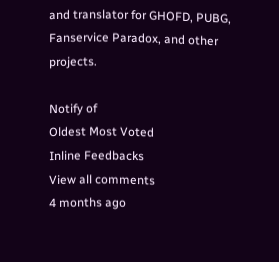and translator for GHOFD, PUBG, Fanservice Paradox, and other projects.

Notify of
Oldest Most Voted
Inline Feedbacks
View all comments
4 months ago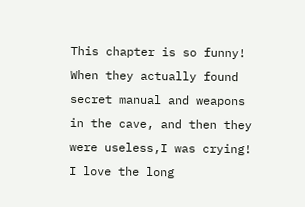This chapter is so funny! When they actually found secret manual and weapons in the cave, and then they were useless,I was crying! I love the long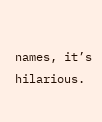names, it’s hilarious.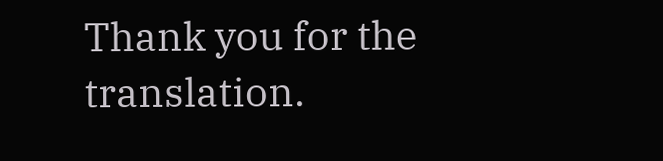Thank you for the translation.